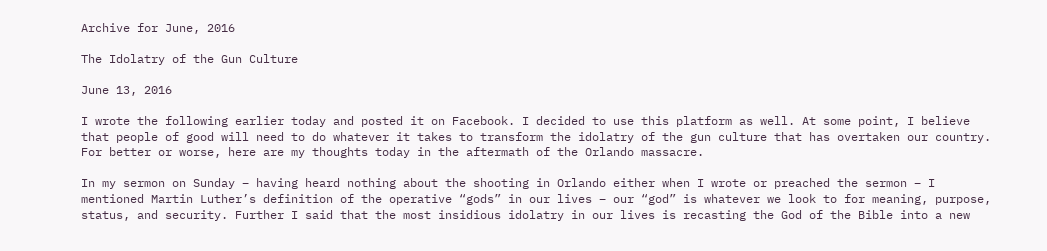Archive for June, 2016

The Idolatry of the Gun Culture

June 13, 2016

I wrote the following earlier today and posted it on Facebook. I decided to use this platform as well. At some point, I believe that people of good will need to do whatever it takes to transform the idolatry of the gun culture that has overtaken our country. For better or worse, here are my thoughts today in the aftermath of the Orlando massacre.

In my sermon on Sunday – having heard nothing about the shooting in Orlando either when I wrote or preached the sermon – I mentioned Martin Luther’s definition of the operative “gods” in our lives – our “god” is whatever we look to for meaning, purpose, status, and security. Further I said that the most insidious idolatry in our lives is recasting the God of the Bible into a new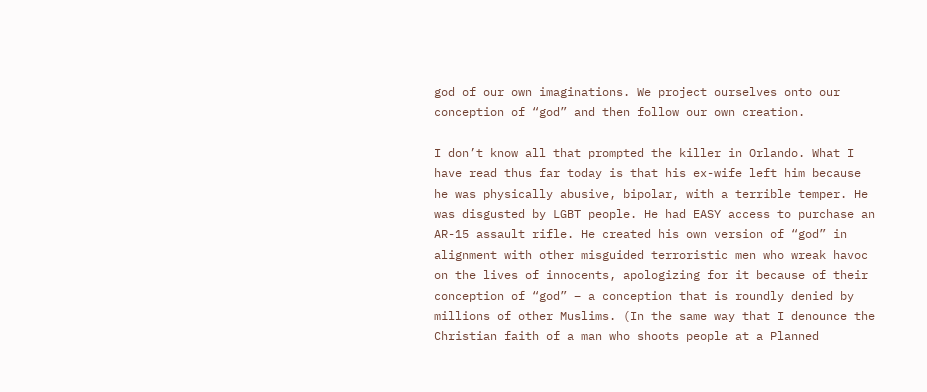god of our own imaginations. We project ourselves onto our conception of “god” and then follow our own creation.

I don’t know all that prompted the killer in Orlando. What I have read thus far today is that his ex-wife left him because he was physically abusive, bipolar, with a terrible temper. He was disgusted by LGBT people. He had EASY access to purchase an AR-15 assault rifle. He created his own version of “god” in alignment with other misguided terroristic men who wreak havoc on the lives of innocents, apologizing for it because of their conception of “god” – a conception that is roundly denied by millions of other Muslims. (In the same way that I denounce the Christian faith of a man who shoots people at a Planned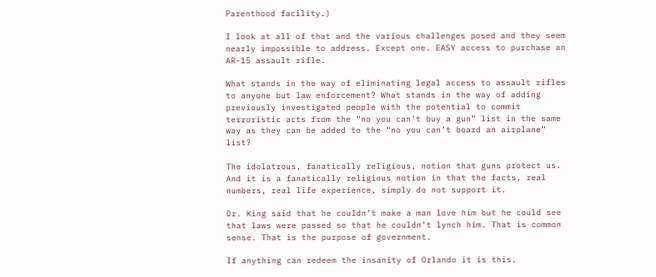Parenthood facility.)

I look at all of that and the various challenges posed and they seem nearly impossible to address. Except one. EASY access to purchase an AR-15 assault rifle.

What stands in the way of eliminating legal access to assault rifles to anyone but law enforcement? What stands in the way of adding previously investigated people with the potential to commit terroristic acts from the “no you can’t buy a gun” list in the same way as they can be added to the “no you can’t board an airplane” list?

The idolatrous, fanatically religious, notion that guns protect us. And it is a fanatically religious notion in that the facts, real numbers, real life experience, simply do not support it.

Dr. King said that he couldn’t make a man love him but he could see that laws were passed so that he couldn’t lynch him. That is common sense. That is the purpose of government.

If anything can redeem the insanity of Orlando it is this.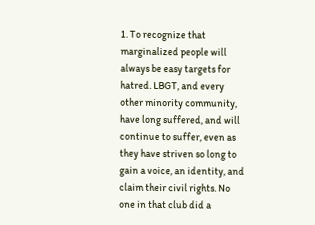1. To recognize that marginalized people will always be easy targets for hatred. LBGT, and every other minority community, have long suffered, and will continue to suffer, even as they have striven so long to gain a voice, an identity, and claim their civil rights. No one in that club did a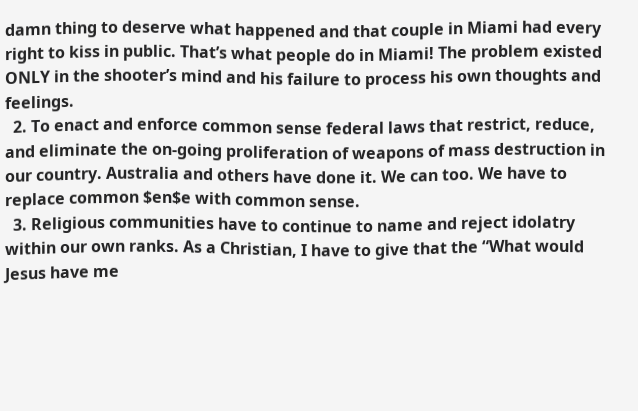damn thing to deserve what happened and that couple in Miami had every right to kiss in public. That’s what people do in Miami! The problem existed ONLY in the shooter’s mind and his failure to process his own thoughts and feelings.
  2. To enact and enforce common sense federal laws that restrict, reduce, and eliminate the on-going proliferation of weapons of mass destruction in our country. Australia and others have done it. We can too. We have to replace common $en$e with common sense.
  3. Religious communities have to continue to name and reject idolatry within our own ranks. As a Christian, I have to give that the “What would Jesus have me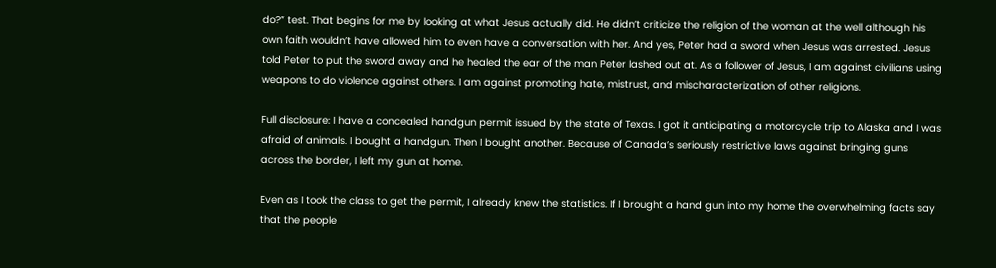do?” test. That begins for me by looking at what Jesus actually did. He didn’t criticize the religion of the woman at the well although his own faith wouldn’t have allowed him to even have a conversation with her. And yes, Peter had a sword when Jesus was arrested. Jesus told Peter to put the sword away and he healed the ear of the man Peter lashed out at. As a follower of Jesus, I am against civilians using weapons to do violence against others. I am against promoting hate, mistrust, and mischaracterization of other religions.

Full disclosure: I have a concealed handgun permit issued by the state of Texas. I got it anticipating a motorcycle trip to Alaska and I was afraid of animals. I bought a handgun. Then I bought another. Because of Canada’s seriously restrictive laws against bringing guns across the border, I left my gun at home.

Even as I took the class to get the permit, I already knew the statistics. If I brought a hand gun into my home the overwhelming facts say that the people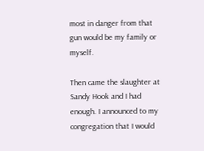most in danger from that gun would be my family or myself.

Then came the slaughter at Sandy Hook and I had enough. I announced to my congregation that I would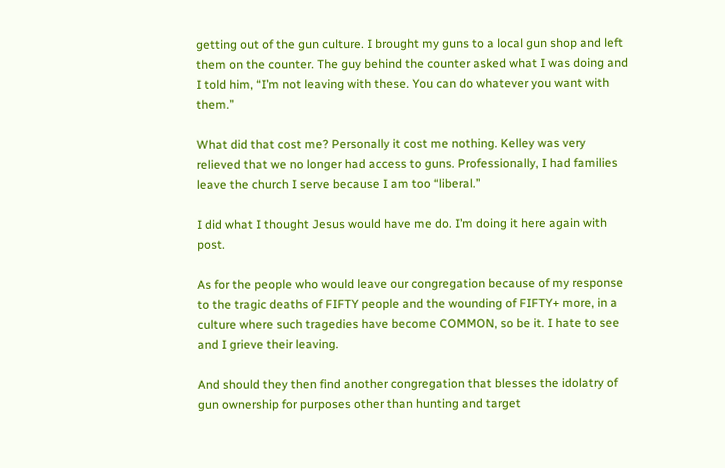getting out of the gun culture. I brought my guns to a local gun shop and left them on the counter. The guy behind the counter asked what I was doing and I told him, “I’m not leaving with these. You can do whatever you want with them.”

What did that cost me? Personally it cost me nothing. Kelley was very relieved that we no longer had access to guns. Professionally, I had families leave the church I serve because I am too “liberal.”

I did what I thought Jesus would have me do. I’m doing it here again with post.

As for the people who would leave our congregation because of my response to the tragic deaths of FIFTY people and the wounding of FIFTY+ more, in a culture where such tragedies have become COMMON, so be it. I hate to see and I grieve their leaving.

And should they then find another congregation that blesses the idolatry of gun ownership for purposes other than hunting and target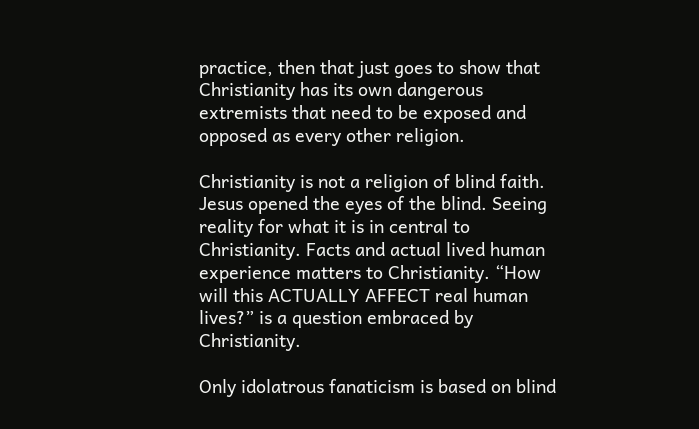practice, then that just goes to show that Christianity has its own dangerous extremists that need to be exposed and opposed as every other religion.

Christianity is not a religion of blind faith. Jesus opened the eyes of the blind. Seeing reality for what it is in central to Christianity. Facts and actual lived human experience matters to Christianity. “How will this ACTUALLY AFFECT real human lives?” is a question embraced by Christianity.

Only idolatrous fanaticism is based on blind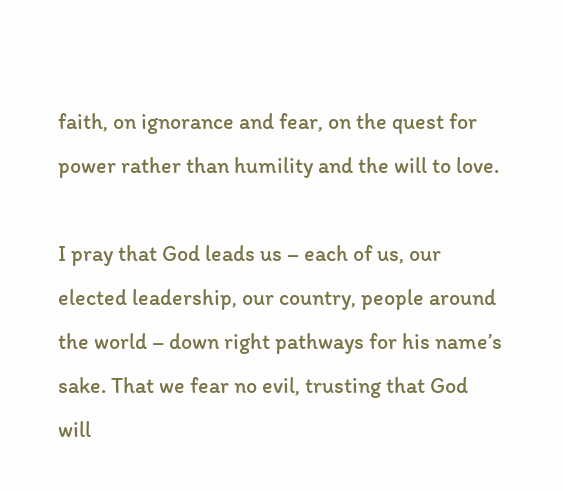faith, on ignorance and fear, on the quest for power rather than humility and the will to love.

I pray that God leads us – each of us, our elected leadership, our country, people around the world – down right pathways for his name’s sake. That we fear no evil, trusting that God will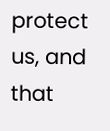protect us, and that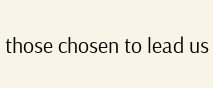those chosen to lead us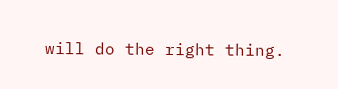will do the right thing.